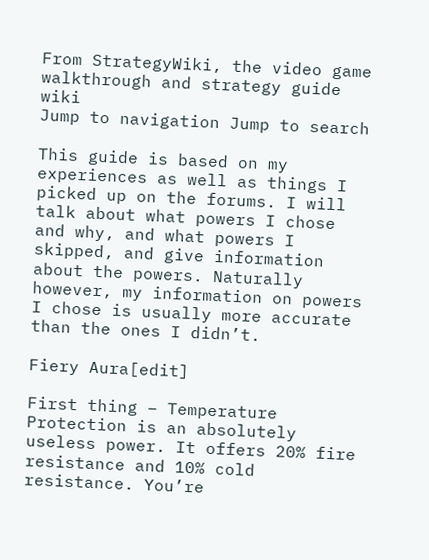From StrategyWiki, the video game walkthrough and strategy guide wiki
Jump to navigation Jump to search

This guide is based on my experiences as well as things I picked up on the forums. I will talk about what powers I chose and why, and what powers I skipped, and give information about the powers. Naturally however, my information on powers I chose is usually more accurate than the ones I didn’t.

Fiery Aura[edit]

First thing – Temperature Protection is an absolutely useless power. It offers 20% fire resistance and 10% cold resistance. You’re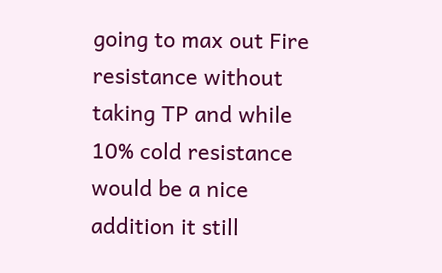going to max out Fire resistance without taking TP and while 10% cold resistance would be a nice addition it still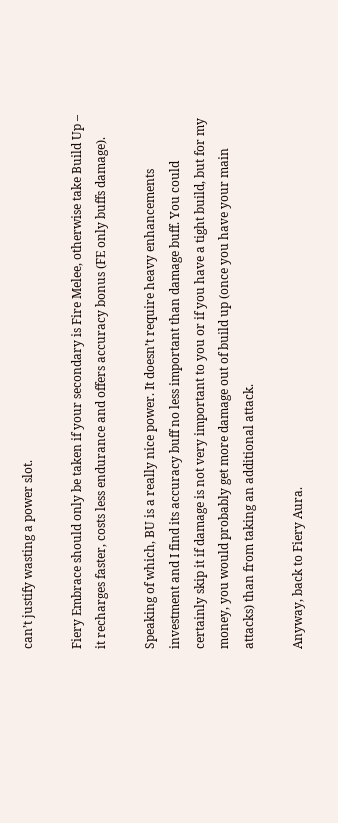can’t justify wasting a power slot.

Fiery Embrace should only be taken if your secondary is Fire Melee, otherwise take Build Up – it recharges faster, costs less endurance and offers accuracy bonus (FE only buffs damage).

Speaking of which, BU is a really nice power. It doesn’t require heavy enhancements investment and I find its accuracy buff no less important than damage buff. You could certainly skip it if damage is not very important to you or if you have a tight build, but for my money, you would probably get more damage out of build up (once you have your main attacks) than from taking an additional attack.

Anyway, back to Fiery Aura.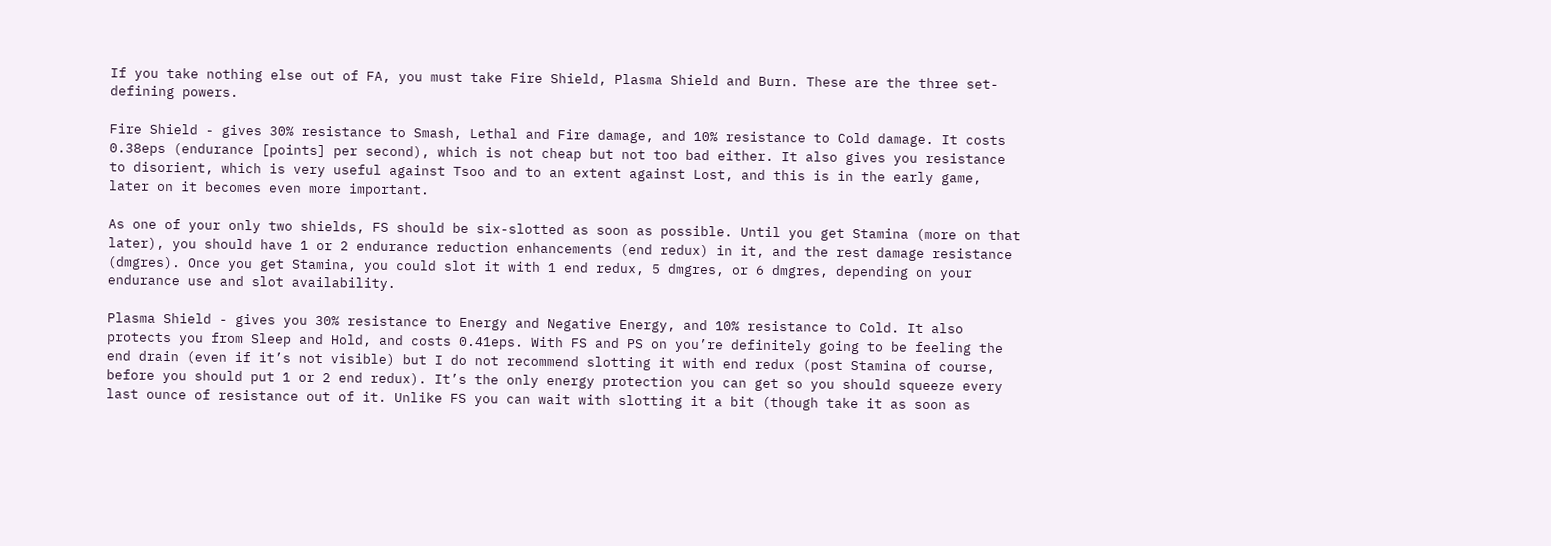If you take nothing else out of FA, you must take Fire Shield, Plasma Shield and Burn. These are the three set-defining powers.

Fire Shield - gives 30% resistance to Smash, Lethal and Fire damage, and 10% resistance to Cold damage. It costs 0.38eps (endurance [points] per second), which is not cheap but not too bad either. It also gives you resistance to disorient, which is very useful against Tsoo and to an extent against Lost, and this is in the early game, later on it becomes even more important.

As one of your only two shields, FS should be six-slotted as soon as possible. Until you get Stamina (more on that later), you should have 1 or 2 endurance reduction enhancements (end redux) in it, and the rest damage resistance (dmgres). Once you get Stamina, you could slot it with 1 end redux, 5 dmgres, or 6 dmgres, depending on your endurance use and slot availability.

Plasma Shield - gives you 30% resistance to Energy and Negative Energy, and 10% resistance to Cold. It also protects you from Sleep and Hold, and costs 0.41eps. With FS and PS on you’re definitely going to be feeling the end drain (even if it’s not visible) but I do not recommend slotting it with end redux (post Stamina of course, before you should put 1 or 2 end redux). It’s the only energy protection you can get so you should squeeze every last ounce of resistance out of it. Unlike FS you can wait with slotting it a bit (though take it as soon as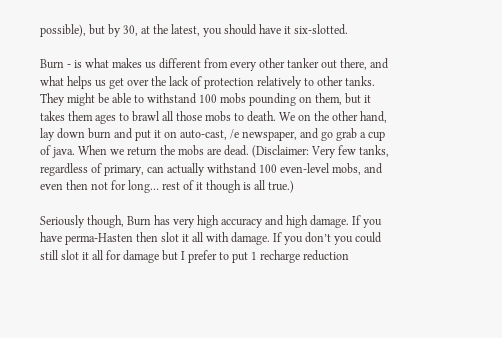possible), but by 30, at the latest, you should have it six-slotted.

Burn - is what makes us different from every other tanker out there, and what helps us get over the lack of protection relatively to other tanks. They might be able to withstand 100 mobs pounding on them, but it takes them ages to brawl all those mobs to death. We on the other hand, lay down burn and put it on auto-cast, /e newspaper, and go grab a cup of java. When we return the mobs are dead. (Disclaimer: Very few tanks, regardless of primary, can actually withstand 100 even-level mobs, and even then not for long… rest of it though is all true.)

Seriously though, Burn has very high accuracy and high damage. If you have perma-Hasten then slot it all with damage. If you don’t you could still slot it all for damage but I prefer to put 1 recharge reduction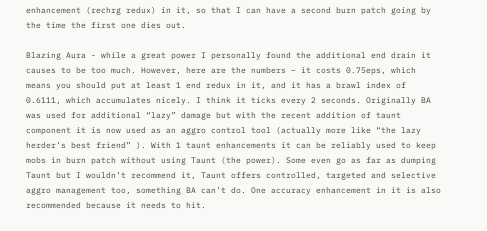enhancement (rechrg redux) in it, so that I can have a second burn patch going by the time the first one dies out.

Blazing Aura - while a great power I personally found the additional end drain it causes to be too much. However, here are the numbers – it costs 0.75eps, which means you should put at least 1 end redux in it, and it has a brawl index of 0.6111, which accumulates nicely. I think it ticks every 2 seconds. Originally BA was used for additional “lazy” damage but with the recent addition of taunt component it is now used as an aggro control tool (actually more like “the lazy herder’s best friend” ). With 1 taunt enhancements it can be reliably used to keep mobs in burn patch without using Taunt (the power). Some even go as far as dumping Taunt but I wouldn’t recommend it, Taunt offers controlled, targeted and selective aggro management too, something BA can’t do. One accuracy enhancement in it is also recommended because it needs to hit.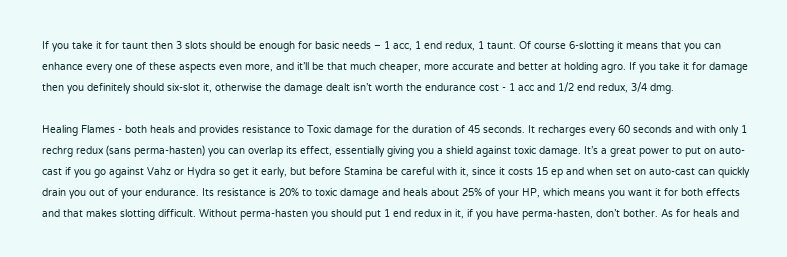If you take it for taunt then 3 slots should be enough for basic needs – 1 acc, 1 end redux, 1 taunt. Of course 6-slotting it means that you can enhance every one of these aspects even more, and it’ll be that much cheaper, more accurate and better at holding agro. If you take it for damage then you definitely should six-slot it, otherwise the damage dealt isn’t worth the endurance cost - 1 acc and 1/2 end redux, 3/4 dmg.

Healing Flames - both heals and provides resistance to Toxic damage for the duration of 45 seconds. It recharges every 60 seconds and with only 1 rechrg redux (sans perma-hasten) you can overlap its effect, essentially giving you a shield against toxic damage. It’s a great power to put on auto-cast if you go against Vahz or Hydra so get it early, but before Stamina be careful with it, since it costs 15 ep and when set on auto-cast can quickly drain you out of your endurance. Its resistance is 20% to toxic damage and heals about 25% of your HP, which means you want it for both effects and that makes slotting difficult. Without perma-hasten you should put 1 end redux in it, if you have perma-hasten, don’t bother. As for heals and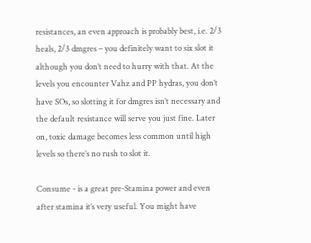resistances, an even approach is probably best, i.e. 2/3 heals, 2/3 dmgres – you definitely want to six slot it although you don’t need to hurry with that. At the levels you encounter Vahz and PP hydras, you don’t have SOs, so slotting it for dmgres isn’t necessary and the default resistance will serve you just fine. Later on, toxic damage becomes less common until high levels so there’s no rush to slot it.

Consume - is a great pre-Stamina power and even after stamina it’s very useful. You might have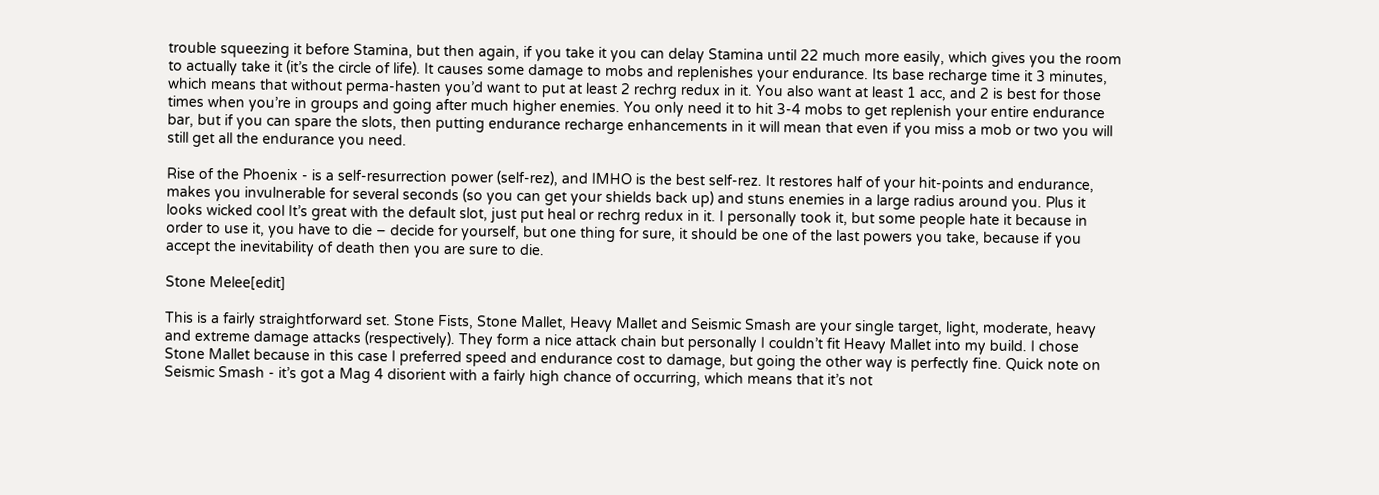trouble squeezing it before Stamina, but then again, if you take it you can delay Stamina until 22 much more easily, which gives you the room to actually take it (it’s the circle of life). It causes some damage to mobs and replenishes your endurance. Its base recharge time it 3 minutes, which means that without perma-hasten you’d want to put at least 2 rechrg redux in it. You also want at least 1 acc, and 2 is best for those times when you’re in groups and going after much higher enemies. You only need it to hit 3-4 mobs to get replenish your entire endurance bar, but if you can spare the slots, then putting endurance recharge enhancements in it will mean that even if you miss a mob or two you will still get all the endurance you need.

Rise of the Phoenix - is a self-resurrection power (self-rez), and IMHO is the best self-rez. It restores half of your hit-points and endurance, makes you invulnerable for several seconds (so you can get your shields back up) and stuns enemies in a large radius around you. Plus it looks wicked cool It’s great with the default slot, just put heal or rechrg redux in it. I personally took it, but some people hate it because in order to use it, you have to die – decide for yourself, but one thing for sure, it should be one of the last powers you take, because if you accept the inevitability of death then you are sure to die.

Stone Melee[edit]

This is a fairly straightforward set. Stone Fists, Stone Mallet, Heavy Mallet and Seismic Smash are your single target, light, moderate, heavy and extreme damage attacks (respectively). They form a nice attack chain but personally I couldn’t fit Heavy Mallet into my build. I chose Stone Mallet because in this case I preferred speed and endurance cost to damage, but going the other way is perfectly fine. Quick note on Seismic Smash - it’s got a Mag 4 disorient with a fairly high chance of occurring, which means that it’s not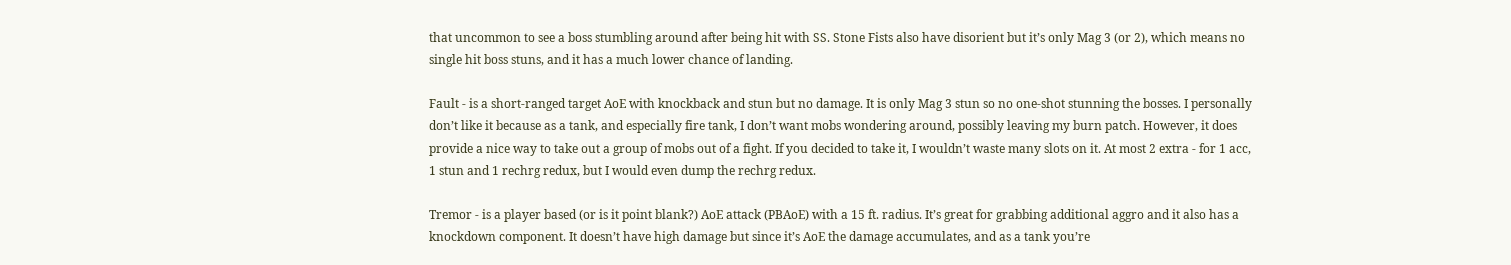that uncommon to see a boss stumbling around after being hit with SS. Stone Fists also have disorient but it’s only Mag 3 (or 2), which means no single hit boss stuns, and it has a much lower chance of landing.

Fault - is a short-ranged target AoE with knockback and stun but no damage. It is only Mag 3 stun so no one-shot stunning the bosses. I personally don’t like it because as a tank, and especially fire tank, I don’t want mobs wondering around, possibly leaving my burn patch. However, it does provide a nice way to take out a group of mobs out of a fight. If you decided to take it, I wouldn’t waste many slots on it. At most 2 extra - for 1 acc, 1 stun and 1 rechrg redux, but I would even dump the rechrg redux.

Tremor - is a player based (or is it point blank?) AoE attack (PBAoE) with a 15 ft. radius. It’s great for grabbing additional aggro and it also has a knockdown component. It doesn’t have high damage but since it’s AoE the damage accumulates, and as a tank you’re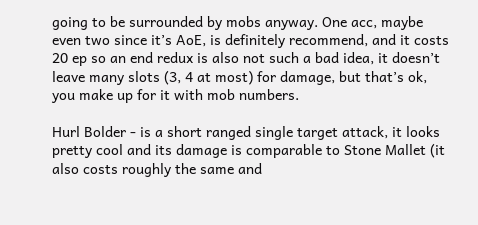going to be surrounded by mobs anyway. One acc, maybe even two since it’s AoE, is definitely recommend, and it costs 20 ep so an end redux is also not such a bad idea, it doesn’t leave many slots (3, 4 at most) for damage, but that’s ok, you make up for it with mob numbers.

Hurl Bolder - is a short ranged single target attack, it looks pretty cool and its damage is comparable to Stone Mallet (it also costs roughly the same and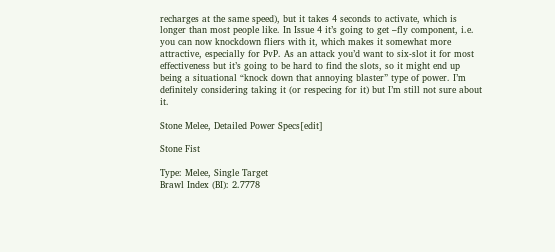recharges at the same speed), but it takes 4 seconds to activate, which is longer than most people like. In Issue 4 it’s going to get –fly component, i.e. you can now knockdown fliers with it, which makes it somewhat more attractive, especially for PvP. As an attack you’d want to six-slot it for most effectiveness but it’s going to be hard to find the slots, so it might end up being a situational “knock down that annoying blaster” type of power. I’m definitely considering taking it (or respecing for it) but I’m still not sure about it.

Stone Melee, Detailed Power Specs[edit]

Stone Fist

Type: Melee, Single Target
Brawl Index (BI): 2.7778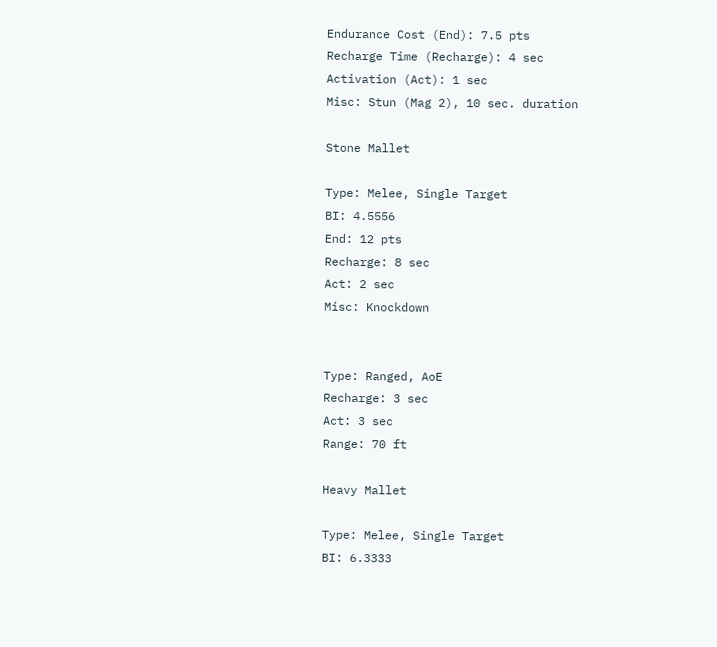Endurance Cost (End): 7.5 pts
Recharge Time (Recharge): 4 sec
Activation (Act): 1 sec
Misc: Stun (Mag 2), 10 sec. duration

Stone Mallet

Type: Melee, Single Target
BI: 4.5556
End: 12 pts
Recharge: 8 sec
Act: 2 sec
Misc: Knockdown


Type: Ranged, AoE
Recharge: 3 sec
Act: 3 sec
Range: 70 ft

Heavy Mallet

Type: Melee, Single Target
BI: 6.3333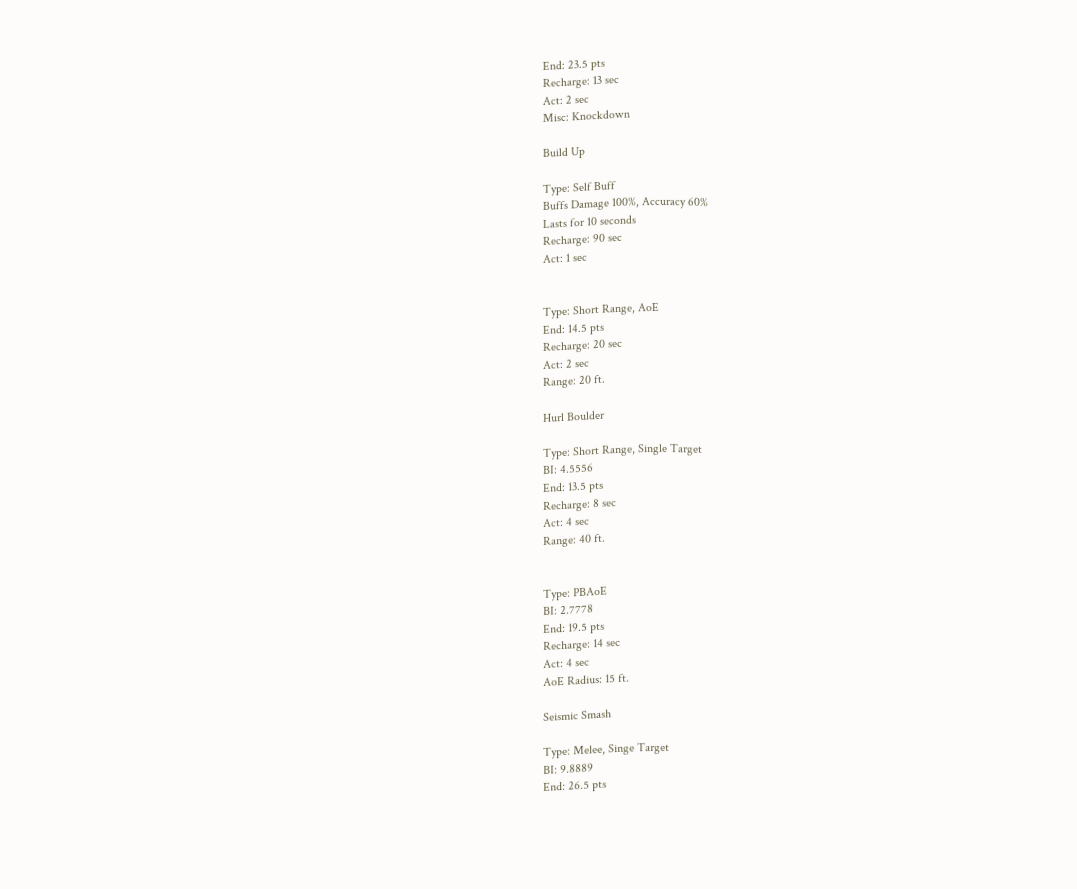End: 23.5 pts
Recharge: 13 sec
Act: 2 sec
Misc: Knockdown

Build Up

Type: Self Buff
Buffs Damage 100%, Accuracy 60%
Lasts for 10 seconds
Recharge: 90 sec
Act: 1 sec


Type: Short Range, AoE
End: 14.5 pts
Recharge: 20 sec
Act: 2 sec
Range: 20 ft.

Hurl Boulder

Type: Short Range, Single Target
BI: 4.5556
End: 13.5 pts
Recharge: 8 sec
Act: 4 sec
Range: 40 ft.


Type: PBAoE
BI: 2.7778
End: 19.5 pts
Recharge: 14 sec
Act: 4 sec
AoE Radius: 15 ft.

Seismic Smash

Type: Melee, Singe Target
BI: 9.8889
End: 26.5 pts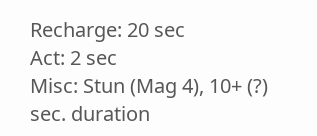Recharge: 20 sec
Act: 2 sec
Misc: Stun (Mag 4), 10+ (?) sec. duration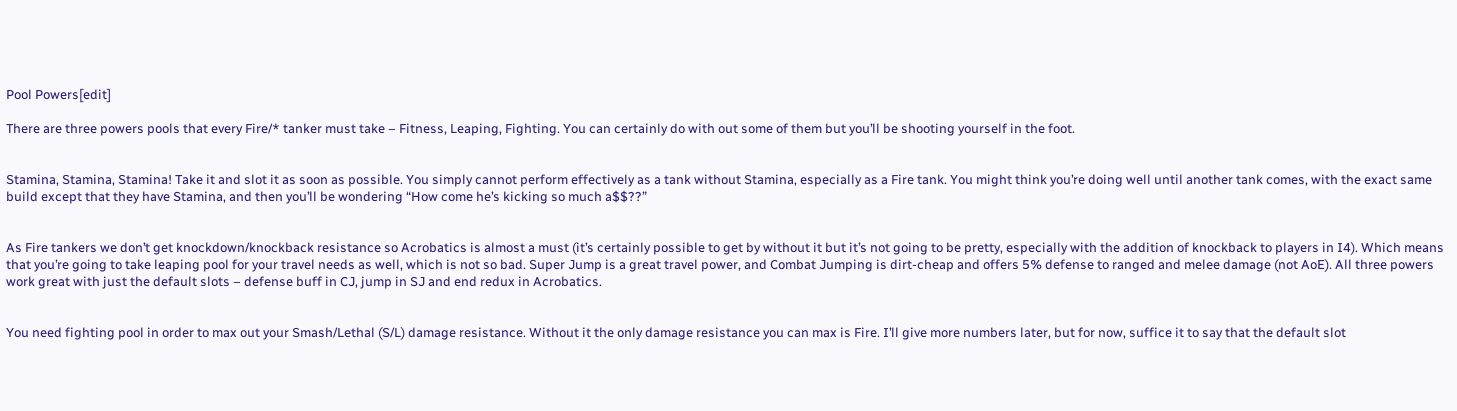Pool Powers[edit]

There are three powers pools that every Fire/* tanker must take – Fitness, Leaping, Fighting. You can certainly do with out some of them but you’ll be shooting yourself in the foot.


Stamina, Stamina, Stamina! Take it and slot it as soon as possible. You simply cannot perform effectively as a tank without Stamina, especially as a Fire tank. You might think you’re doing well until another tank comes, with the exact same build except that they have Stamina, and then you’ll be wondering “How come he’s kicking so much a$$??”


As Fire tankers we don’t get knockdown/knockback resistance so Acrobatics is almost a must (it’s certainly possible to get by without it but it’s not going to be pretty, especially with the addition of knockback to players in I4). Which means that you’re going to take leaping pool for your travel needs as well, which is not so bad. Super Jump is a great travel power, and Combat Jumping is dirt-cheap and offers 5% defense to ranged and melee damage (not AoE). All three powers work great with just the default slots – defense buff in CJ, jump in SJ and end redux in Acrobatics.


You need fighting pool in order to max out your Smash/Lethal (S/L) damage resistance. Without it the only damage resistance you can max is Fire. I’ll give more numbers later, but for now, suffice it to say that the default slot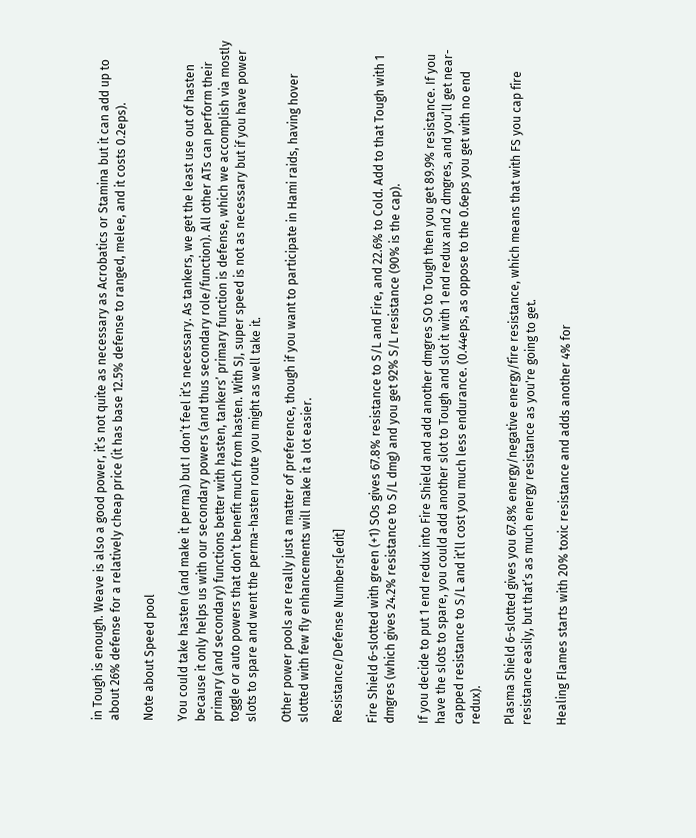in Tough is enough. Weave is also a good power, it’s not quite as necessary as Acrobatics or Stamina but it can add up to about 26% defense for a relatively cheap price (it has base 12.5% defense to ranged, melee, and it costs 0.2eps).

Note about Speed pool

You could take hasten (and make it perma) but I don’t feel it’s necessary. As tankers, we get the least use out of hasten because it only helps us with our secondary powers (and thus secondary role/function). All other ATs can perform their primary (and secondary) functions better with hasten, tankers’ primary function is defense, which we accomplish via mostly toggle or auto powers that don’t benefit much from hasten. With SJ, super speed is not as necessary but if you have power slots to spare and went the perma-hasten route you might as well take it.

Other power pools are really just a matter of preference, though if you want to participate in Hami raids, having hover slotted with few fly enhancements will make it a lot easier.

Resistance/Defense Numbers[edit]

Fire Shield 6-slotted with green (+1) SOs gives 67.8% resistance to S/L and Fire, and 22.6% to Cold. Add to that Tough with 1 dmgres (which gives 24.2% resistance to S/L dmg) and you get 92% S/L resistance (90% is the cap).

If you decide to put 1 end redux into Fire Shield and add another dmgres SO to Tough then you get 89.9% resistance. If you have the slots to spare, you could add another slot to Tough and slot it with 1 end redux and 2 dmgres, and you’ll get near-capped resistance to S/L and it’ll cost you much less endurance. (0.44eps, as oppose to the 0.6eps you get with no end redux).

Plasma Shield 6-slotted gives you 67.8% energy/negative energy/fire resistance, which means that with FS you cap fire resistance easily, but that’s as much energy resistance as you're going to get.

Healing Flames starts with 20% toxic resistance and adds another 4% for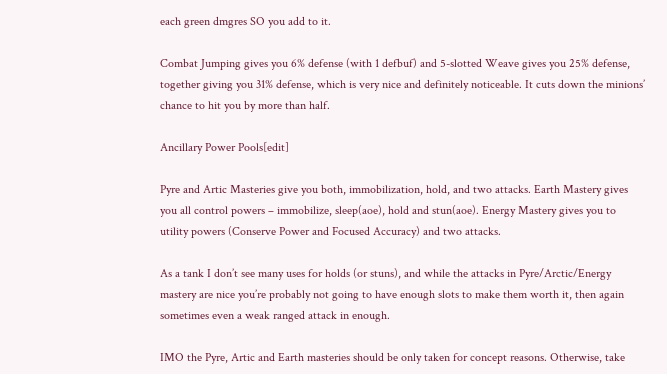each green dmgres SO you add to it.

Combat Jumping gives you 6% defense (with 1 defbuf) and 5-slotted Weave gives you 25% defense, together giving you 31% defense, which is very nice and definitely noticeable. It cuts down the minions’ chance to hit you by more than half.

Ancillary Power Pools[edit]

Pyre and Artic Masteries give you both, immobilization, hold, and two attacks. Earth Mastery gives you all control powers – immobilize, sleep(aoe), hold and stun(aoe). Energy Mastery gives you to utility powers (Conserve Power and Focused Accuracy) and two attacks.

As a tank I don’t see many uses for holds (or stuns), and while the attacks in Pyre/Arctic/Energy mastery are nice you’re probably not going to have enough slots to make them worth it, then again sometimes even a weak ranged attack in enough.

IMO the Pyre, Artic and Earth masteries should be only taken for concept reasons. Otherwise, take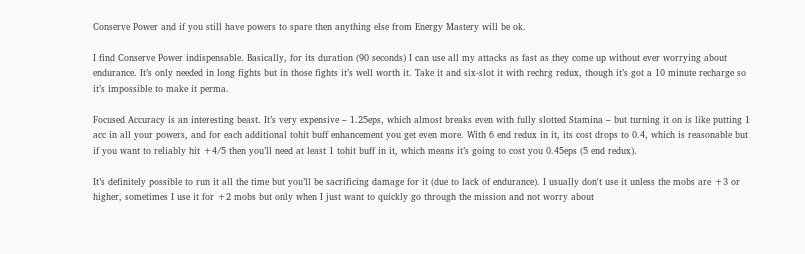Conserve Power and if you still have powers to spare then anything else from Energy Mastery will be ok.

I find Conserve Power indispensable. Basically, for its duration (90 seconds) I can use all my attacks as fast as they come up without ever worrying about endurance. It’s only needed in long fights but in those fights it’s well worth it. Take it and six-slot it with rechrg redux, though it’s got a 10 minute recharge so it’s impossible to make it perma.

Focused Accuracy is an interesting beast. It’s very expensive – 1.25eps, which almost breaks even with fully slotted Stamina – but turning it on is like putting 1 acc in all your powers, and for each additional tohit buff enhancement you get even more. With 6 end redux in it, its cost drops to 0.4, which is reasonable but if you want to reliably hit +4/5 then you’ll need at least 1 tohit buff in it, which means it’s going to cost you 0.45eps (5 end redux).

It’s definitely possible to run it all the time but you’ll be sacrificing damage for it (due to lack of endurance). I usually don't use it unless the mobs are +3 or higher, sometimes I use it for +2 mobs but only when I just want to quickly go through the mission and not worry about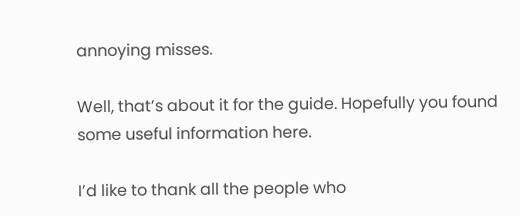annoying misses.

Well, that’s about it for the guide. Hopefully you found some useful information here.

I’d like to thank all the people who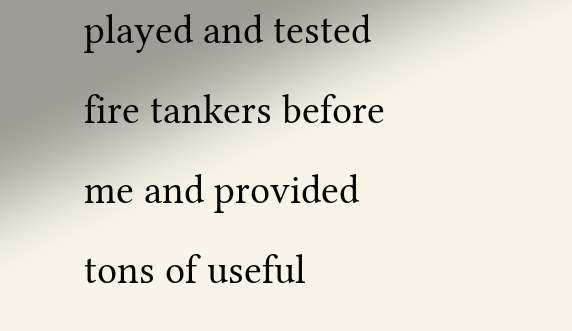played and tested fire tankers before me and provided tons of useful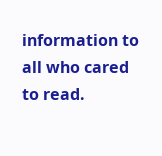information to all who cared to read.